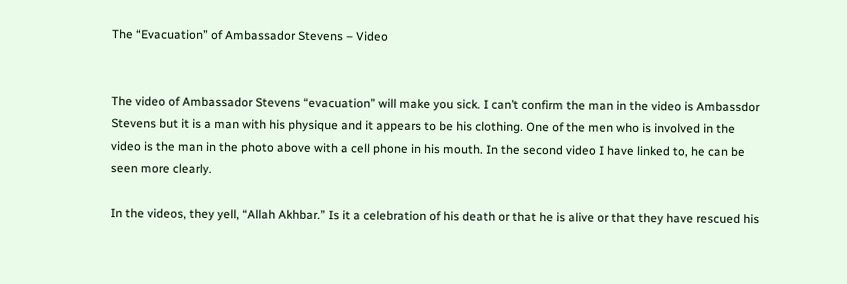The “Evacuation” of Ambassador Stevens – Video


The video of Ambassador Stevens “evacuation” will make you sick. I can’t confirm the man in the video is Ambassdor Stevens but it is a man with his physique and it appears to be his clothing. One of the men who is involved in the video is the man in the photo above with a cell phone in his mouth. In the second video I have linked to, he can be seen more clearly.

In the videos, they yell, “Allah Akhbar.” Is it a celebration of his death or that he is alive or that they have rescued his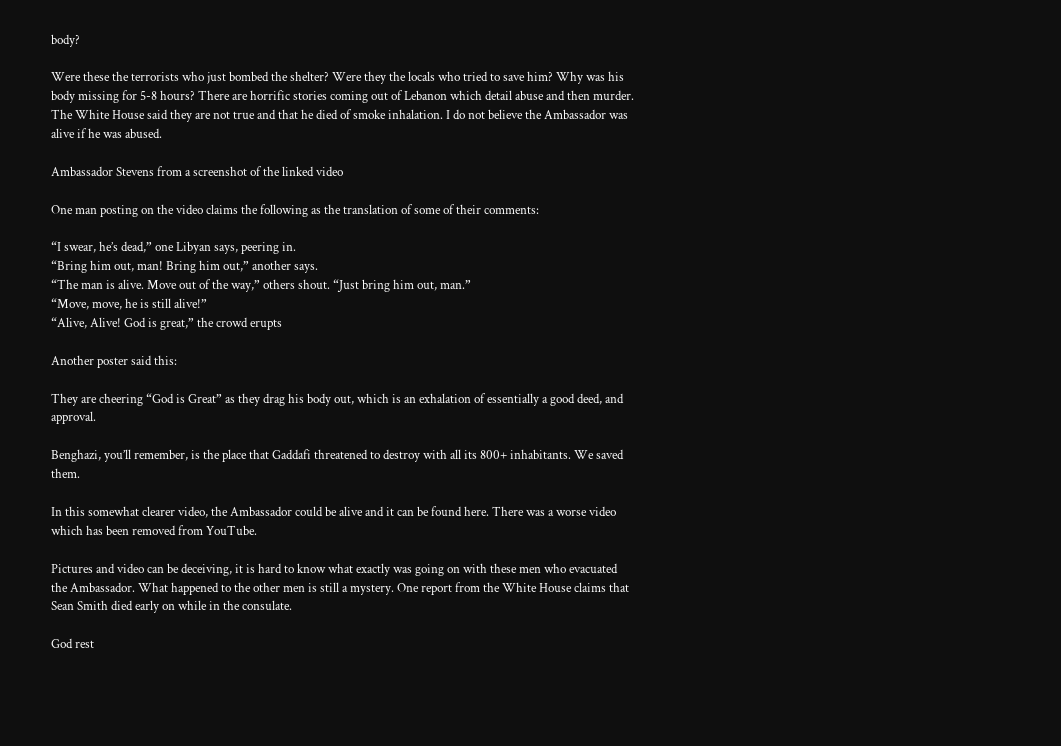body?

Were these the terrorists who just bombed the shelter? Were they the locals who tried to save him? Why was his body missing for 5-8 hours? There are horrific stories coming out of Lebanon which detail abuse and then murder. The White House said they are not true and that he died of smoke inhalation. I do not believe the Ambassador was alive if he was abused.

Ambassador Stevens from a screenshot of the linked video

One man posting on the video claims the following as the translation of some of their comments:

“I swear, he’s dead,” one Libyan says, peering in.
“Bring him out, man! Bring him out,” another says.
“The man is alive. Move out of the way,” others shout. “Just bring him out, man.”
“Move, move, he is still alive!”
“Alive, Alive! God is great,” the crowd erupts

Another poster said this:

They are cheering “God is Great” as they drag his body out, which is an exhalation of essentially a good deed, and approval.

Benghazi, you’ll remember, is the place that Gaddafi threatened to destroy with all its 800+ inhabitants. We saved them.

In this somewhat clearer video, the Ambassador could be alive and it can be found here. There was a worse video which has been removed from YouTube.

Pictures and video can be deceiving, it is hard to know what exactly was going on with these men who evacuated the Ambassador. What happened to the other men is still a mystery. One report from the White House claims that Sean Smith died early on while in the consulate.

God rest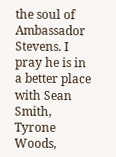the soul of Ambassador Stevens. I pray he is in a better place with Sean Smith, Tyrone Woods,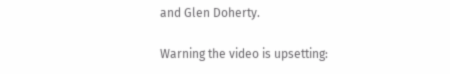and Glen Doherty.

Warning the video is upsetting: